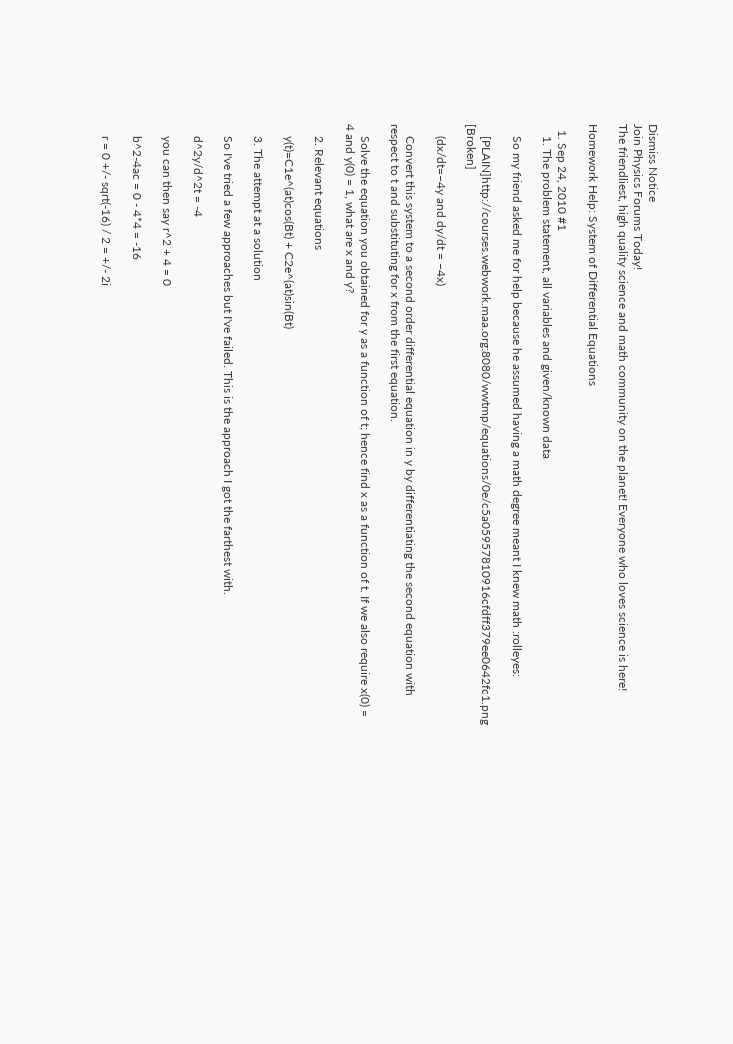Dismiss Notice
Join Physics Forums Today!
The friendliest, high quality science and math community on the planet! Everyone who loves science is here!

Homework Help: System of Differential Equations

  1. Sep 24, 2010 #1
    1. The problem statement, all variables and given/known data

    So my friend asked me for help because he assumed having a math degree meant I knew math :rolleyes:

    [PLAIN]http://courses.webwork.maa.org:8080/wwtmp/equations/0e/c5a05957810916cfdff379ee0642fc1.png [Broken]

    (dx/dt=−4y and dy/dt = −4x)

    Convert this system to a second order differential equation in y by differentiating the second equation with respect to t and substituting for x from the first equation.

    Solve the equation you obtained for y as a function of t; hence find x as a function of t. If we also require x(0) = 4 and y(0) = 1, what are x and y?

    2. Relevant equations

    y(t)=C1e^(at)cos(Bt) + C2e^(at)sin(Bt)

    3. The attempt at a solution

    So I've tried a few approaches but I've failed. This is the approach I got the farthest with.

    d^2y/d^2t = -4

    you can then say r^2 + 4 = 0

    b^2-4ac = 0 - 4*4 = -16

    r = 0 +/- sqrt(-16) / 2 = +/- 2i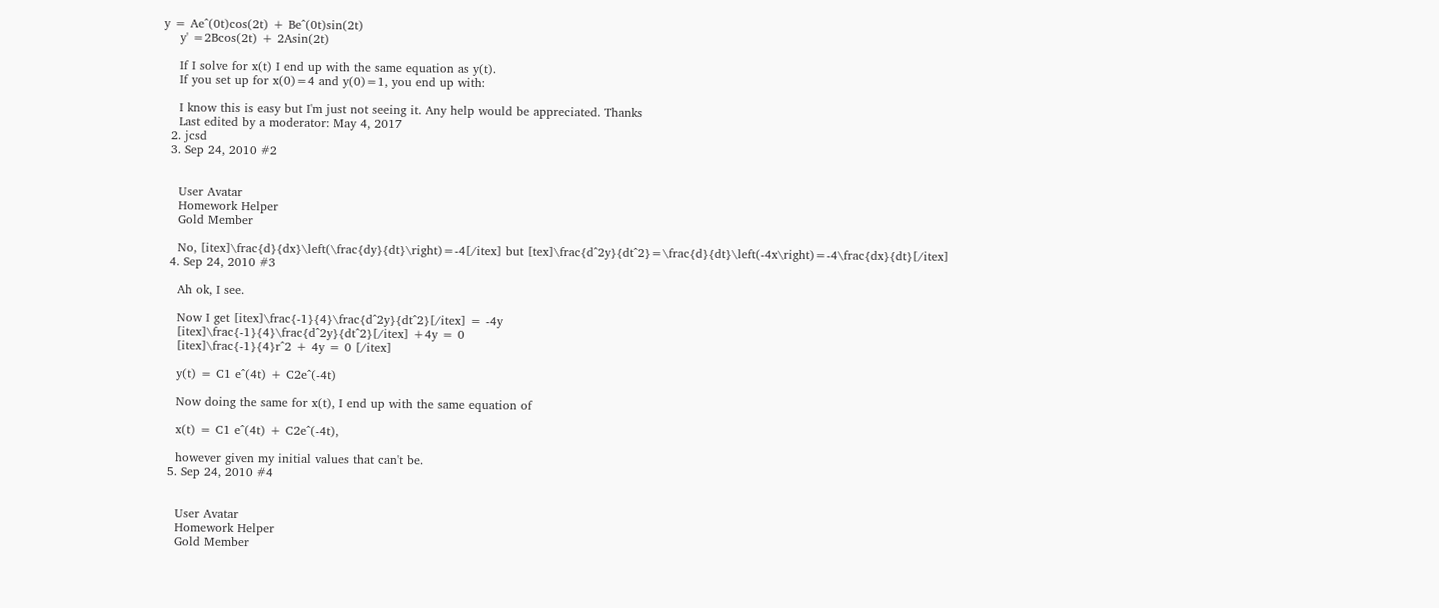y = Ae^(0t)cos(2t) + Be^(0t)sin(2t)
    y' =2Bcos(2t) + 2Asin(2t)

    If I solve for x(t) I end up with the same equation as y(t).
    If you set up for x(0)=4 and y(0)=1, you end up with:

    I know this is easy but I'm just not seeing it. Any help would be appreciated. Thanks
    Last edited by a moderator: May 4, 2017
  2. jcsd
  3. Sep 24, 2010 #2


    User Avatar
    Homework Helper
    Gold Member

    No, [itex]\frac{d}{dx}\left(\frac{dy}{dt}\right)=-4[/itex] but [tex]\frac{d^2y}{dt^2}=\frac{d}{dt}\left(-4x\right)=-4\frac{dx}{dt}[/itex]
  4. Sep 24, 2010 #3

    Ah ok, I see.

    Now I get [itex]\frac{-1}{4}\frac{d^2y}{dt^2}[/itex] = -4y
    [itex]\frac{-1}{4}\frac{d^2y}{dt^2}[/itex] +4y = 0
    [itex]\frac{-1}{4}r^2 + 4y = 0 [/itex]

    y(t) = C1 e^(4t) + C2e^(-4t)

    Now doing the same for x(t), I end up with the same equation of

    x(t) = C1 e^(4t) + C2e^(-4t),

    however given my initial values that can't be.
  5. Sep 24, 2010 #4


    User Avatar
    Homework Helper
    Gold Member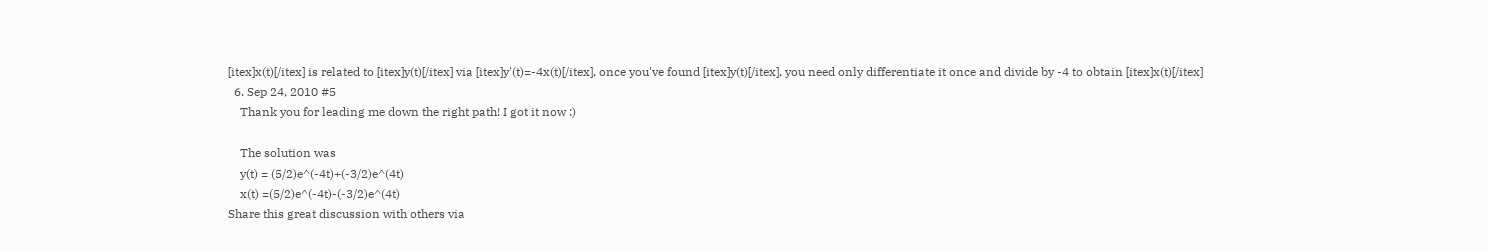[itex]x(t)[/itex] is related to [itex]y(t)[/itex] via [itex]y'(t)=-4x(t)[/itex], once you've found [itex]y(t)[/itex], you need only differentiate it once and divide by -4 to obtain [itex]x(t)[/itex]
  6. Sep 24, 2010 #5
    Thank you for leading me down the right path! I got it now :)

    The solution was
    y(t) = (5/2)e^(-4t)+(-3/2)e^(4t)
    x(t) =(5/2)e^(-4t)-(-3/2)e^(4t)
Share this great discussion with others via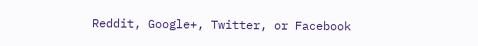Reddit, Google+, Twitter, or Facebook